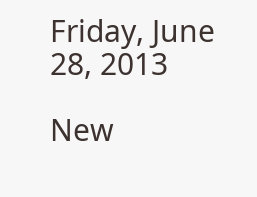Friday, June 28, 2013

New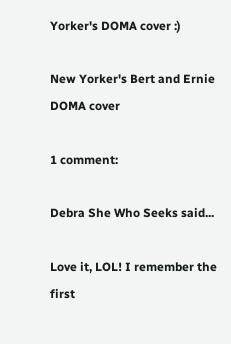Yorker's DOMA cover :)

New Yorker's Bert and Ernie DOMA cover

1 comment:

Debra She Who Seeks said...

Love it, LOL! I remember the first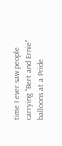time I ever saw people carrying "Bert and Ernie" balloons at a Pride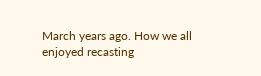March years ago. How we all enjoyed recasting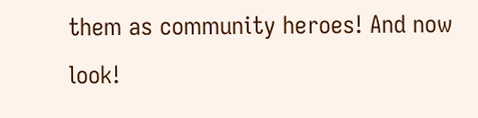them as community heroes! And now look!